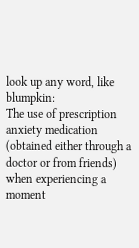look up any word, like blumpkin:
The use of prescription anxiety medication (obtained either through a doctor or from friends) when experiencing a moment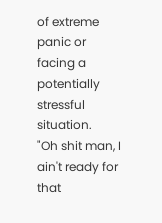of extreme panic or facing a potentially stressful situation.
"Oh shit man, I ain't ready for that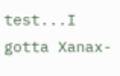test...I gotta Xanax-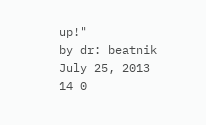up!"
by dr: beatnik July 25, 2013
14 0